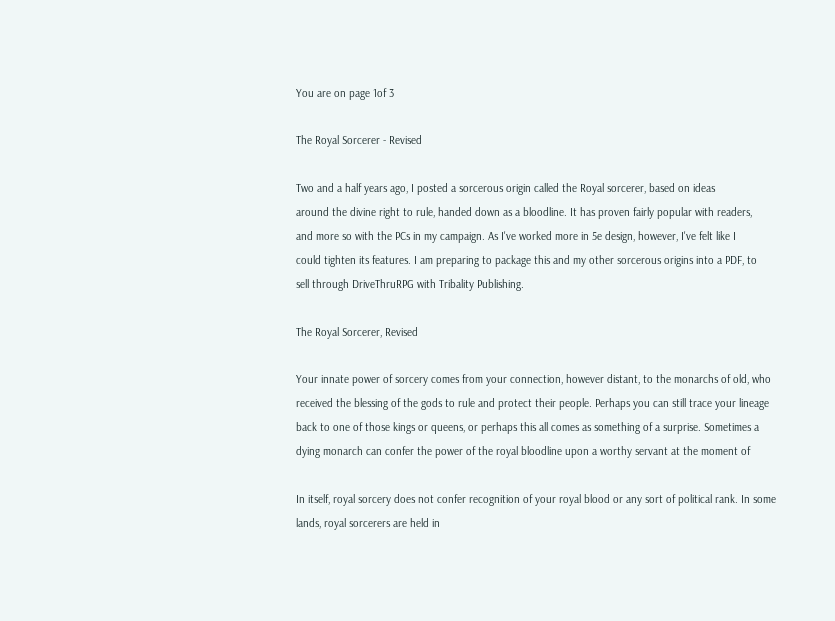You are on page 1of 3

The Royal Sorcerer - Revised

Two and a half years ago, I posted a sorcerous origin called the Royal sorcerer, based on ideas
around the divine right to rule, handed down as a bloodline. It has proven fairly popular with readers,
and more so with the PCs in my campaign. As I've worked more in 5e design, however, I've felt like I
could tighten its features. I am preparing to package this and my other sorcerous origins into a PDF, to
sell through DriveThruRPG with Tribality Publishing.

The Royal Sorcerer, Revised

Your innate power of sorcery comes from your connection, however distant, to the monarchs of old, who
received the blessing of the gods to rule and protect their people. Perhaps you can still trace your lineage
back to one of those kings or queens, or perhaps this all comes as something of a surprise. Sometimes a
dying monarch can confer the power of the royal bloodline upon a worthy servant at the moment of

In itself, royal sorcery does not confer recognition of your royal blood or any sort of political rank. In some
lands, royal sorcerers are held in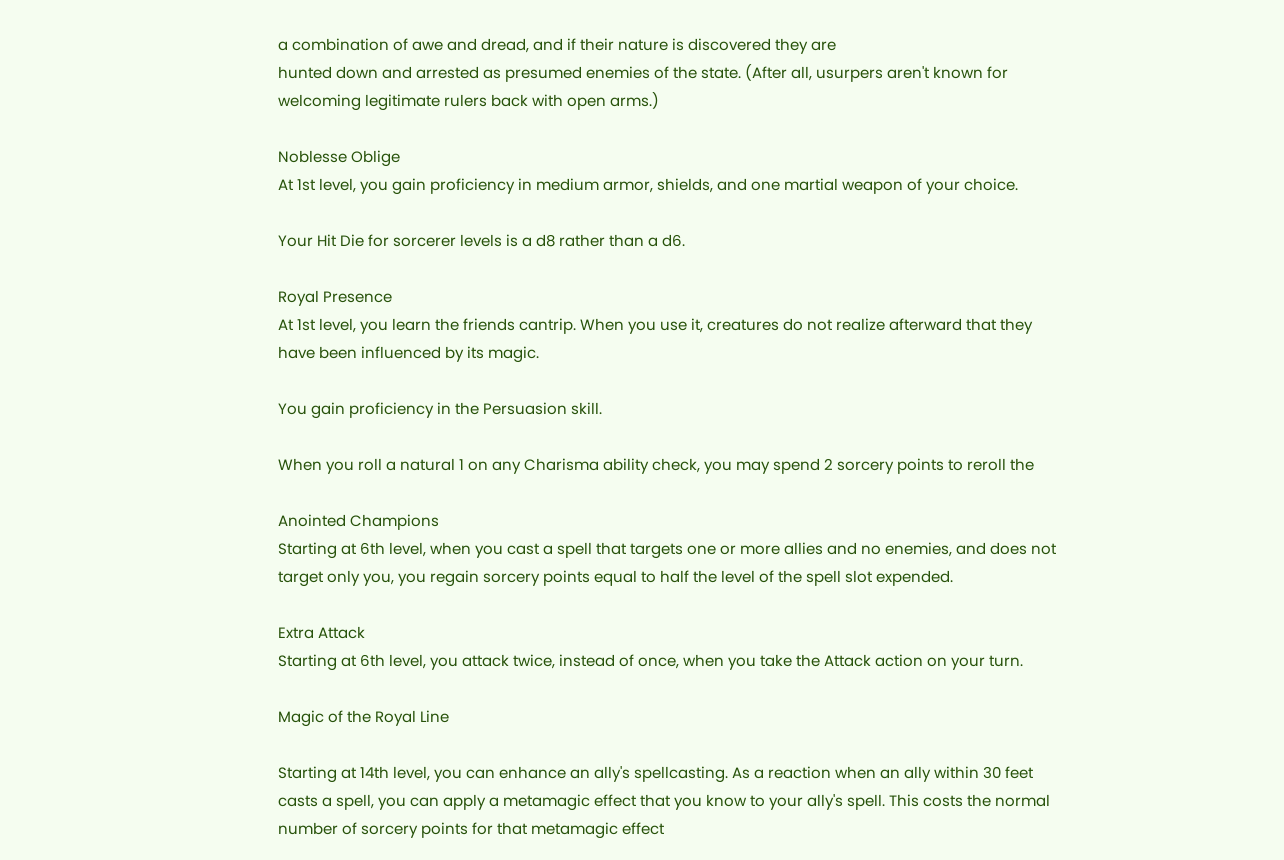a combination of awe and dread, and if their nature is discovered they are
hunted down and arrested as presumed enemies of the state. (After all, usurpers aren't known for
welcoming legitimate rulers back with open arms.)

Noblesse Oblige
At 1st level, you gain proficiency in medium armor, shields, and one martial weapon of your choice.

Your Hit Die for sorcerer levels is a d8 rather than a d6.

Royal Presence
At 1st level, you learn the friends cantrip. When you use it, creatures do not realize afterward that they
have been influenced by its magic.

You gain proficiency in the Persuasion skill.

When you roll a natural 1 on any Charisma ability check, you may spend 2 sorcery points to reroll the

Anointed Champions
Starting at 6th level, when you cast a spell that targets one or more allies and no enemies, and does not
target only you, you regain sorcery points equal to half the level of the spell slot expended.

Extra Attack
Starting at 6th level, you attack twice, instead of once, when you take the Attack action on your turn.

Magic of the Royal Line

Starting at 14th level, you can enhance an ally's spellcasting. As a reaction when an ally within 30 feet
casts a spell, you can apply a metamagic effect that you know to your ally's spell. This costs the normal
number of sorcery points for that metamagic effect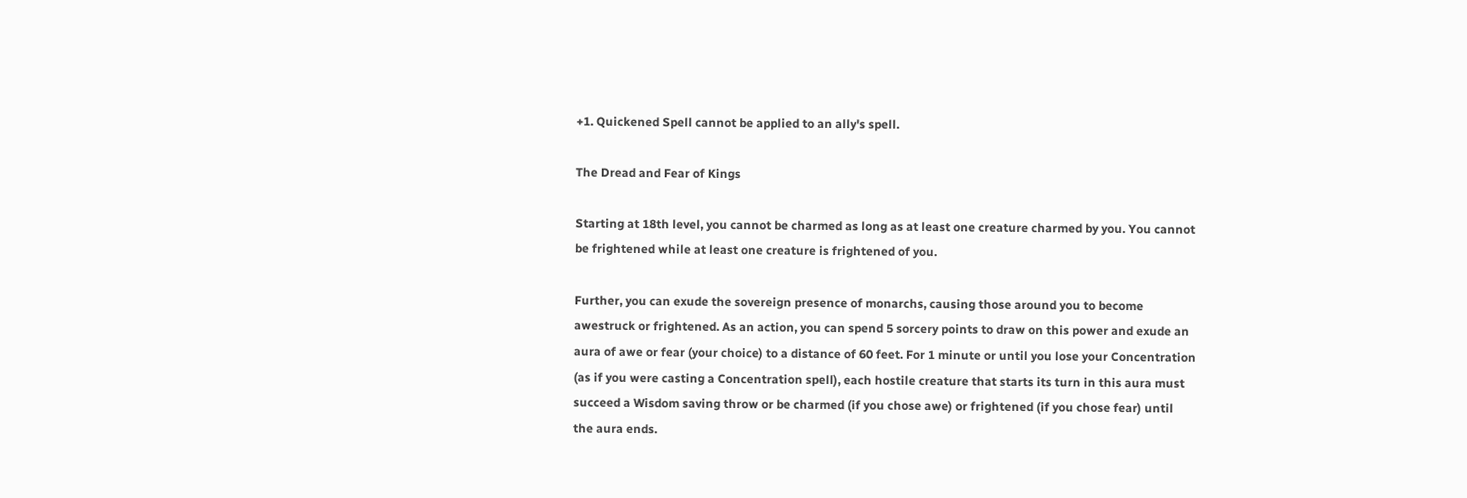+1. Quickened Spell cannot be applied to an ally's spell.

The Dread and Fear of Kings

Starting at 18th level, you cannot be charmed as long as at least one creature charmed by you. You cannot
be frightened while at least one creature is frightened of you.

Further, you can exude the sovereign presence of monarchs, causing those around you to become
awestruck or frightened. As an action, you can spend 5 sorcery points to draw on this power and exude an
aura of awe or fear (your choice) to a distance of 60 feet. For 1 minute or until you lose your Concentration
(as if you were casting a Concentration spell), each hostile creature that starts its turn in this aura must
succeed a Wisdom saving throw or be charmed (if you chose awe) or frightened (if you chose fear) until
the aura ends.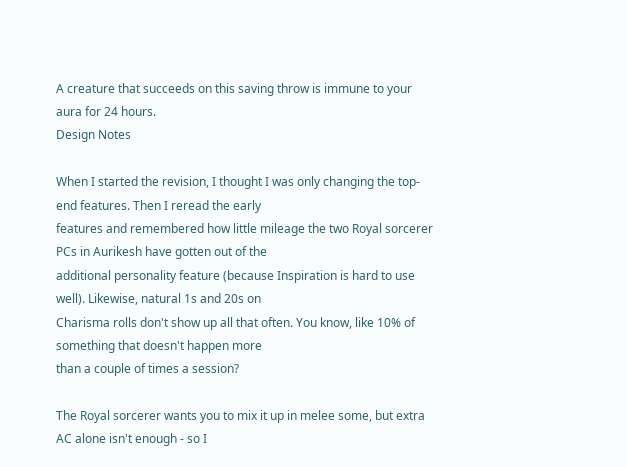A creature that succeeds on this saving throw is immune to your aura for 24 hours.
Design Notes

When I started the revision, I thought I was only changing the top-end features. Then I reread the early
features and remembered how little mileage the two Royal sorcerer PCs in Aurikesh have gotten out of the
additional personality feature (because Inspiration is hard to use well). Likewise, natural 1s and 20s on
Charisma rolls don't show up all that often. You know, like 10% of something that doesn't happen more
than a couple of times a session?

The Royal sorcerer wants you to mix it up in melee some, but extra AC alone isn't enough - so I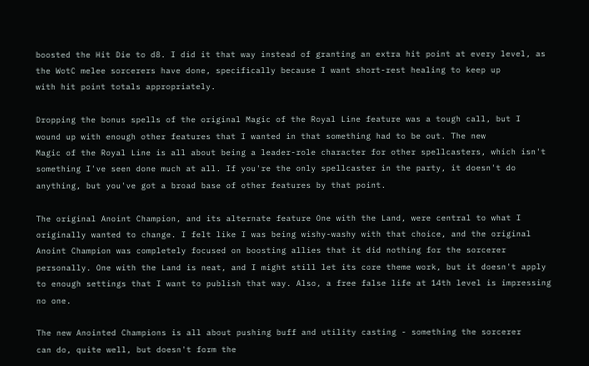boosted the Hit Die to d8. I did it that way instead of granting an extra hit point at every level, as
the WotC melee sorcerers have done, specifically because I want short-rest healing to keep up
with hit point totals appropriately.

Dropping the bonus spells of the original Magic of the Royal Line feature was a tough call, but I
wound up with enough other features that I wanted in that something had to be out. The new
Magic of the Royal Line is all about being a leader-role character for other spellcasters, which isn't
something I've seen done much at all. If you're the only spellcaster in the party, it doesn't do
anything, but you've got a broad base of other features by that point.

The original Anoint Champion, and its alternate feature One with the Land, were central to what I
originally wanted to change. I felt like I was being wishy-washy with that choice, and the original
Anoint Champion was completely focused on boosting allies that it did nothing for the sorcerer
personally. One with the Land is neat, and I might still let its core theme work, but it doesn't apply
to enough settings that I want to publish that way. Also, a free false life at 14th level is impressing
no one.

The new Anointed Champions is all about pushing buff and utility casting - something the sorcerer
can do, quite well, but doesn't form the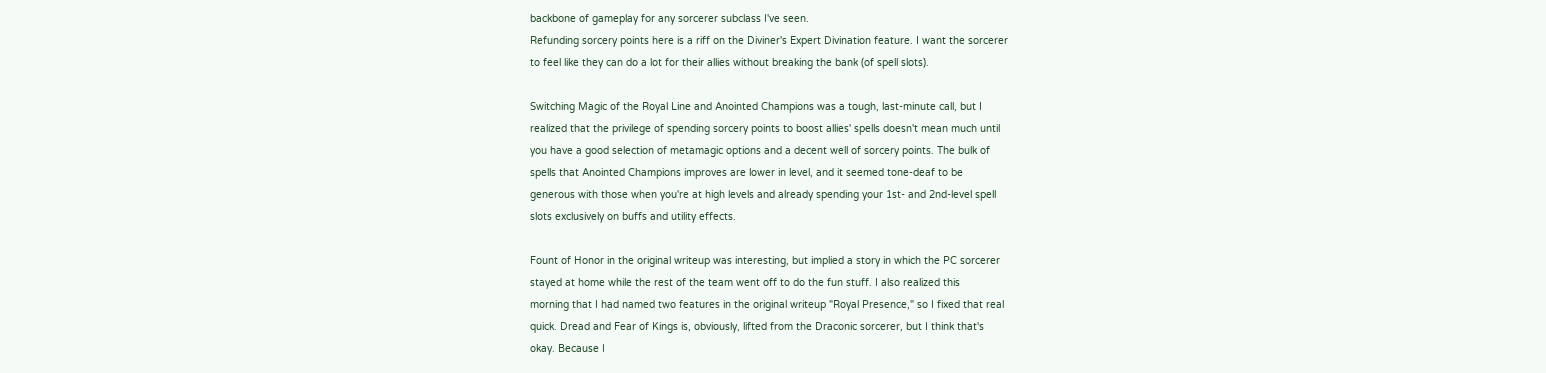backbone of gameplay for any sorcerer subclass I've seen.
Refunding sorcery points here is a riff on the Diviner's Expert Divination feature. I want the sorcerer
to feel like they can do a lot for their allies without breaking the bank (of spell slots).

Switching Magic of the Royal Line and Anointed Champions was a tough, last-minute call, but I
realized that the privilege of spending sorcery points to boost allies' spells doesn't mean much until
you have a good selection of metamagic options and a decent well of sorcery points. The bulk of
spells that Anointed Champions improves are lower in level, and it seemed tone-deaf to be
generous with those when you're at high levels and already spending your 1st- and 2nd-level spell
slots exclusively on buffs and utility effects.

Fount of Honor in the original writeup was interesting, but implied a story in which the PC sorcerer
stayed at home while the rest of the team went off to do the fun stuff. I also realized this
morning that I had named two features in the original writeup "Royal Presence," so I fixed that real
quick. Dread and Fear of Kings is, obviously, lifted from the Draconic sorcerer, but I think that's
okay. Because I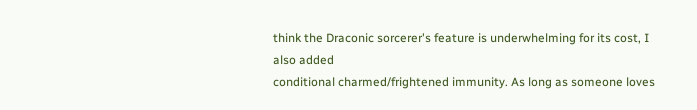think the Draconic sorcerer's feature is underwhelming for its cost, I also added
conditional charmed/frightened immunity. As long as someone loves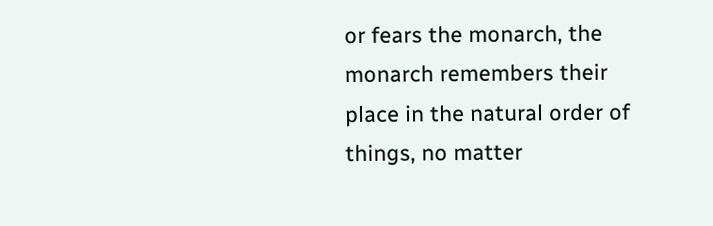or fears the monarch, the
monarch remembers their place in the natural order of things, no matter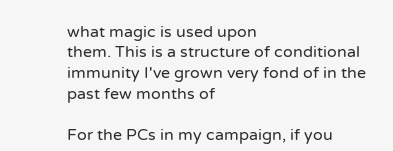what magic is used upon
them. This is a structure of conditional immunity I've grown very fond of in the past few months of

For the PCs in my campaign, if you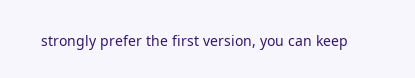strongly prefer the first version, you can keep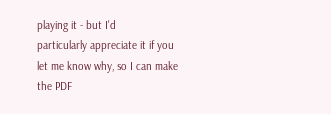playing it - but I'd
particularly appreciate it if you let me know why, so I can make the PDF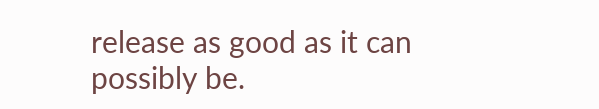release as good as it can
possibly be.